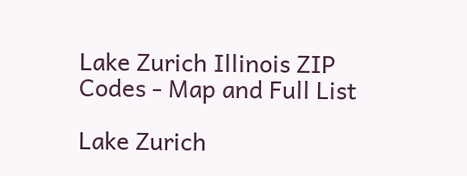Lake Zurich Illinois ZIP Codes - Map and Full List

Lake Zurich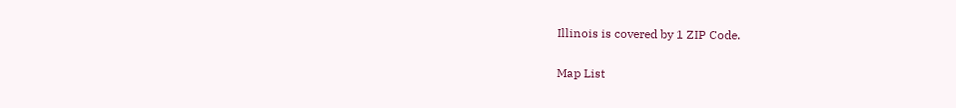Illinois is covered by 1 ZIP Code.

Map List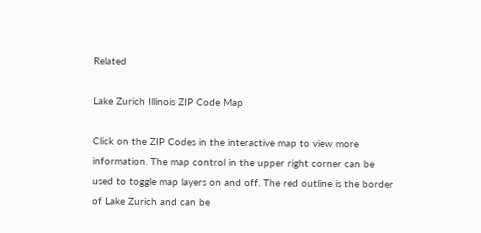Related

Lake Zurich Illinois ZIP Code Map

Click on the ZIP Codes in the interactive map to view more information. The map control in the upper right corner can be used to toggle map layers on and off. The red outline is the border of Lake Zurich and can be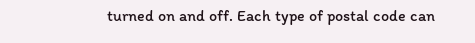turned on and off. Each type of postal code can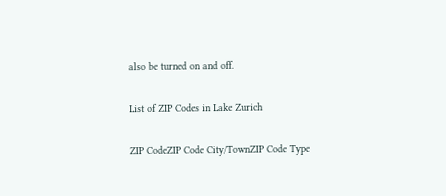also be turned on and off.

List of ZIP Codes in Lake Zurich

ZIP CodeZIP Code City/TownZIP Code Type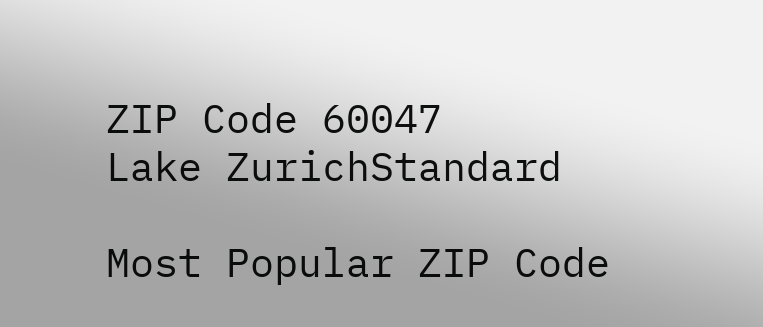ZIP Code 60047
Lake ZurichStandard

Most Popular ZIP Code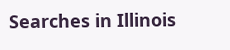Searches in Illinois